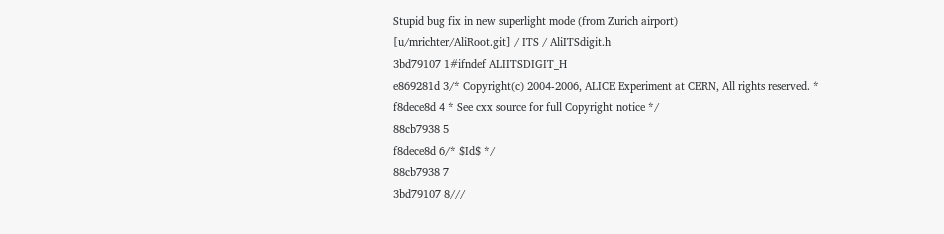Stupid bug fix in new superlight mode (from Zurich airport)
[u/mrichter/AliRoot.git] / ITS / AliITSdigit.h
3bd79107 1#ifndef ALIITSDIGIT_H
e869281d 3/* Copyright(c) 2004-2006, ALICE Experiment at CERN, All rights reserved. *
f8dece8d 4 * See cxx source for full Copyright notice */
88cb7938 5
f8dece8d 6/* $Id$ */
88cb7938 7
3bd79107 8///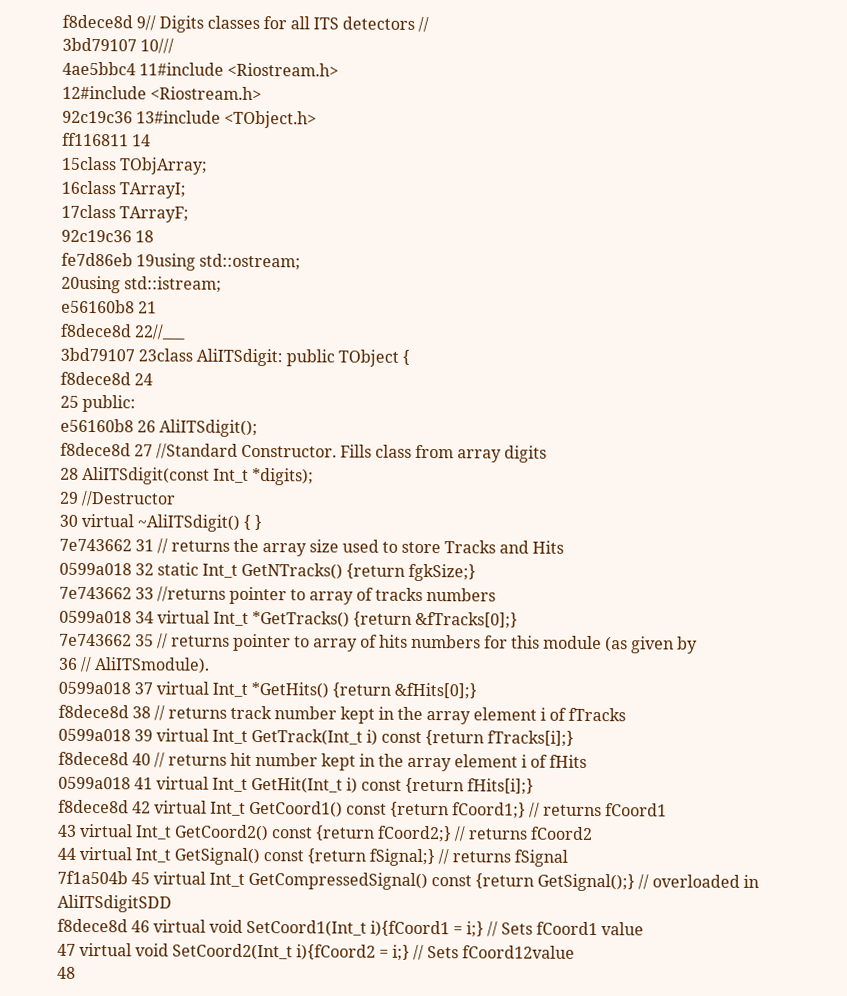f8dece8d 9// Digits classes for all ITS detectors //
3bd79107 10///
4ae5bbc4 11#include <Riostream.h>
12#include <Riostream.h>
92c19c36 13#include <TObject.h>
ff116811 14
15class TObjArray;
16class TArrayI;
17class TArrayF;
92c19c36 18
fe7d86eb 19using std::ostream;
20using std::istream;
e56160b8 21
f8dece8d 22//___
3bd79107 23class AliITSdigit: public TObject {
f8dece8d 24
25 public:
e56160b8 26 AliITSdigit();
f8dece8d 27 //Standard Constructor. Fills class from array digits
28 AliITSdigit(const Int_t *digits);
29 //Destructor
30 virtual ~AliITSdigit() { }
7e743662 31 // returns the array size used to store Tracks and Hits
0599a018 32 static Int_t GetNTracks() {return fgkSize;}
7e743662 33 //returns pointer to array of tracks numbers
0599a018 34 virtual Int_t *GetTracks() {return &fTracks[0];}
7e743662 35 // returns pointer to array of hits numbers for this module (as given by
36 // AliITSmodule).
0599a018 37 virtual Int_t *GetHits() {return &fHits[0];}
f8dece8d 38 // returns track number kept in the array element i of fTracks
0599a018 39 virtual Int_t GetTrack(Int_t i) const {return fTracks[i];}
f8dece8d 40 // returns hit number kept in the array element i of fHits
0599a018 41 virtual Int_t GetHit(Int_t i) const {return fHits[i];}
f8dece8d 42 virtual Int_t GetCoord1() const {return fCoord1;} // returns fCoord1
43 virtual Int_t GetCoord2() const {return fCoord2;} // returns fCoord2
44 virtual Int_t GetSignal() const {return fSignal;} // returns fSignal
7f1a504b 45 virtual Int_t GetCompressedSignal() const {return GetSignal();} // overloaded in AliITSdigitSDD
f8dece8d 46 virtual void SetCoord1(Int_t i){fCoord1 = i;} // Sets fCoord1 value
47 virtual void SetCoord2(Int_t i){fCoord2 = i;} // Sets fCoord12value
48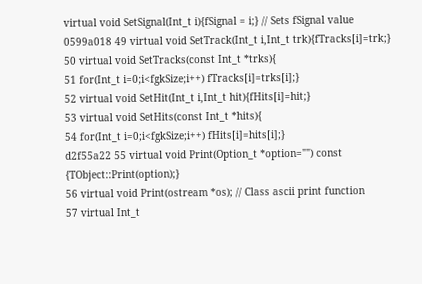virtual void SetSignal(Int_t i){fSignal = i;} // Sets fSignal value
0599a018 49 virtual void SetTrack(Int_t i,Int_t trk){fTracks[i]=trk;}
50 virtual void SetTracks(const Int_t *trks){
51 for(Int_t i=0;i<fgkSize;i++) fTracks[i]=trks[i];}
52 virtual void SetHit(Int_t i,Int_t hit){fHits[i]=hit;}
53 virtual void SetHits(const Int_t *hits){
54 for(Int_t i=0;i<fgkSize;i++) fHits[i]=hits[i];}
d2f55a22 55 virtual void Print(Option_t *option="") const {TObject::Print(option);}
56 virtual void Print(ostream *os); // Class ascii print function
57 virtual Int_t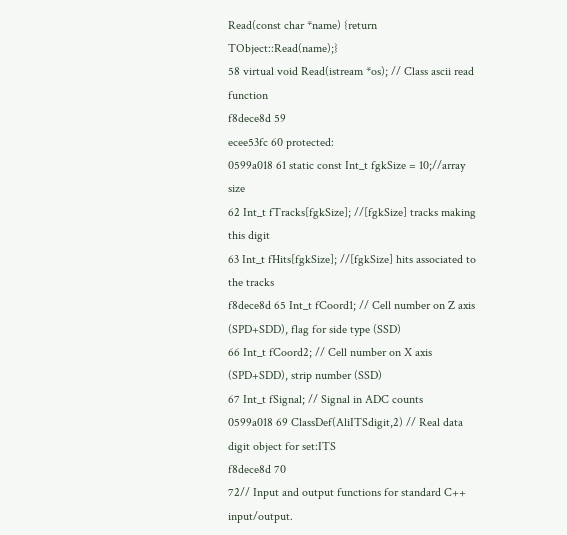Read(const char *name) {return TObject::Read(name);}
58 virtual void Read(istream *os); // Class ascii read function
f8dece8d 59
ecee53fc 60 protected:
0599a018 61 static const Int_t fgkSize = 10;//array size
62 Int_t fTracks[fgkSize]; //[fgkSize] tracks making this digit
63 Int_t fHits[fgkSize]; //[fgkSize] hits associated to the tracks
f8dece8d 65 Int_t fCoord1; // Cell number on Z axis (SPD+SDD), flag for side type (SSD)
66 Int_t fCoord2; // Cell number on X axis (SPD+SDD), strip number (SSD)
67 Int_t fSignal; // Signal in ADC counts
0599a018 69 ClassDef(AliITSdigit,2) // Real data digit object for set:ITS
f8dece8d 70
72// Input and output functions for standard C++ input/output.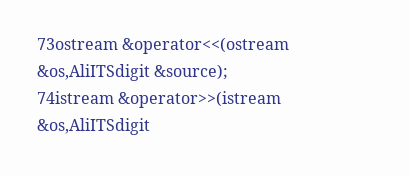73ostream &operator<<(ostream &os,AliITSdigit &source);
74istream &operator>>(istream &os,AliITSdigit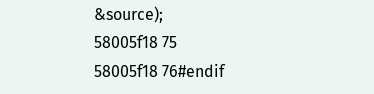&source);
58005f18 75
58005f18 76#endif